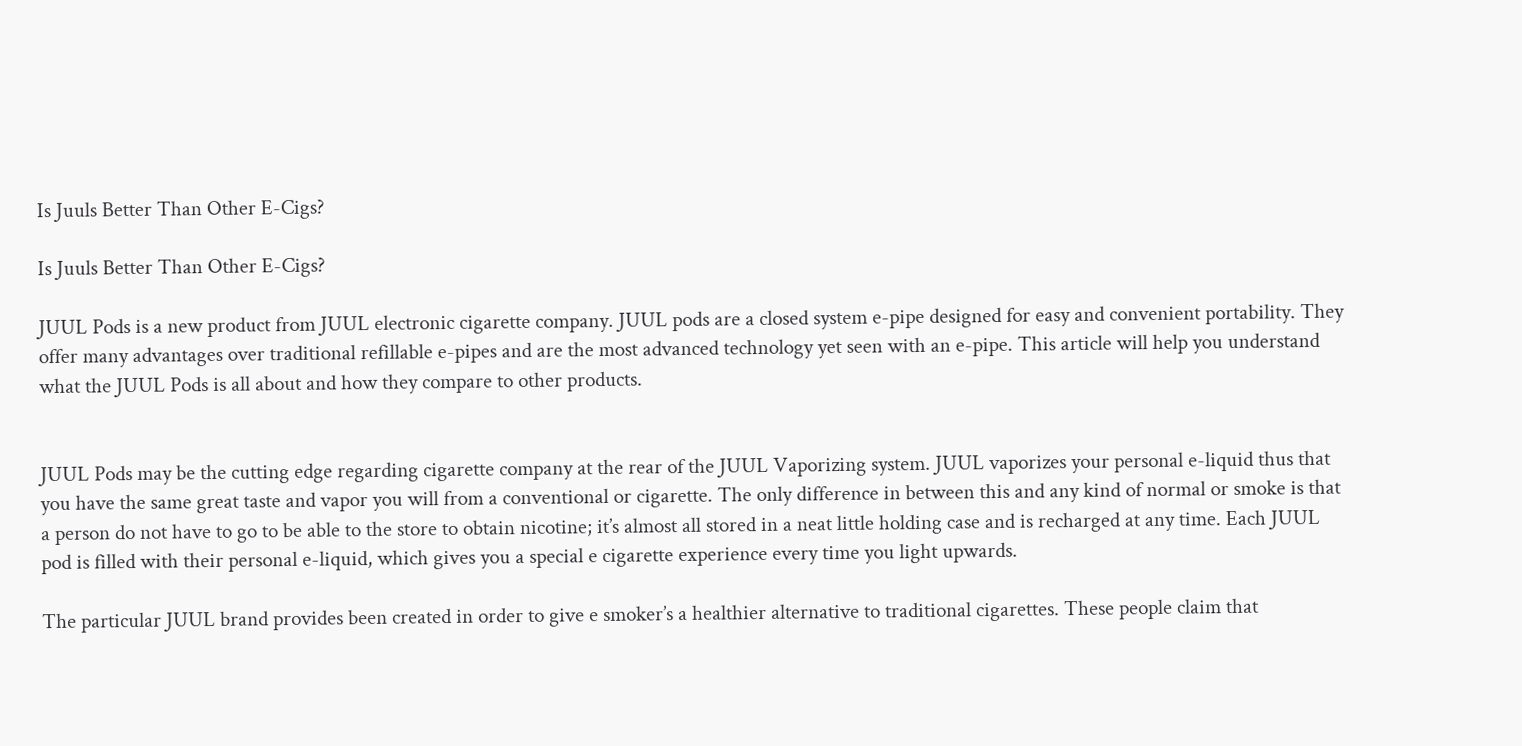Is Juuls Better Than Other E-Cigs?

Is Juuls Better Than Other E-Cigs?

JUUL Pods is a new product from JUUL electronic cigarette company. JUUL pods are a closed system e-pipe designed for easy and convenient portability. They offer many advantages over traditional refillable e-pipes and are the most advanced technology yet seen with an e-pipe. This article will help you understand what the JUUL Pods is all about and how they compare to other products.


JUUL Pods may be the cutting edge regarding cigarette company at the rear of the JUUL Vaporizing system. JUUL vaporizes your personal e-liquid thus that you have the same great taste and vapor you will from a conventional or cigarette. The only difference in between this and any kind of normal or smoke is that a person do not have to go to be able to the store to obtain nicotine; it’s almost all stored in a neat little holding case and is recharged at any time. Each JUUL pod is filled with their personal e-liquid, which gives you a special e cigarette experience every time you light upwards.

The particular JUUL brand provides been created in order to give e smoker’s a healthier alternative to traditional cigarettes. These people claim that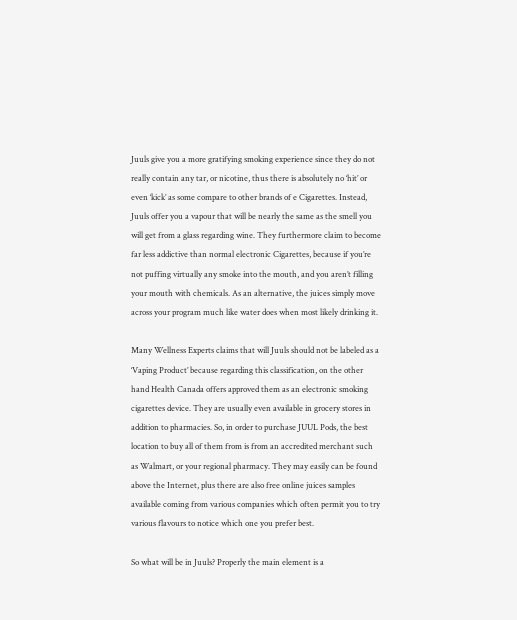Juuls give you a more gratifying smoking experience since they do not really contain any tar, or nicotine, thus there is absolutely no ‘hit’ or even ‘kick’ as some compare to other brands of e Cigarettes. Instead, Juuls offer you a vapour that will be nearly the same as the smell you will get from a glass regarding wine. They furthermore claim to become far less addictive than normal electronic Cigarettes, because if you’re not puffing virtually any smoke into the mouth, and you aren’t filling your mouth with chemicals. As an alternative, the juices simply move across your program much like water does when most likely drinking it.

Many Wellness Experts claims that will Juuls should not be labeled as a ‘Vaping Product’ because regarding this classification, on the other hand Health Canada offers approved them as an electronic smoking cigarettes device. They are usually even available in grocery stores in addition to pharmacies. So, in order to purchase JUUL Pods, the best location to buy all of them from is from an accredited merchant such as Walmart, or your regional pharmacy. They may easily can be found above the Internet, plus there are also free online juices samples available coming from various companies which often permit you to try various flavours to notice which one you prefer best.

So what will be in Juuls? Properly the main element is a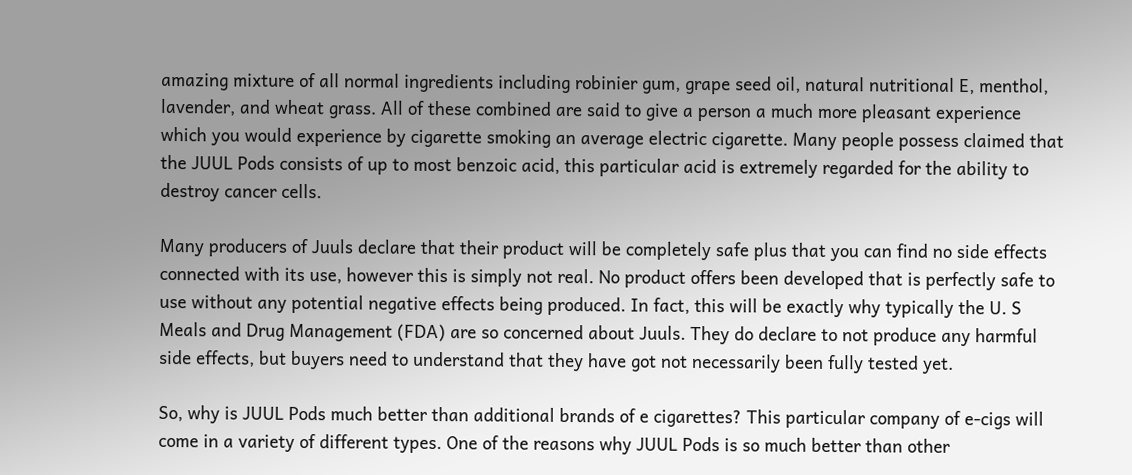amazing mixture of all normal ingredients including robinier gum, grape seed oil, natural nutritional E, menthol, lavender, and wheat grass. All of these combined are said to give a person a much more pleasant experience which you would experience by cigarette smoking an average electric cigarette. Many people possess claimed that the JUUL Pods consists of up to most benzoic acid, this particular acid is extremely regarded for the ability to destroy cancer cells.

Many producers of Juuls declare that their product will be completely safe plus that you can find no side effects connected with its use, however this is simply not real. No product offers been developed that is perfectly safe to use without any potential negative effects being produced. In fact, this will be exactly why typically the U. S Meals and Drug Management (FDA) are so concerned about Juuls. They do declare to not produce any harmful side effects, but buyers need to understand that they have got not necessarily been fully tested yet.

So, why is JUUL Pods much better than additional brands of e cigarettes? This particular company of e-cigs will come in a variety of different types. One of the reasons why JUUL Pods is so much better than other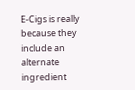E-Cigs is really because they include an alternate ingredient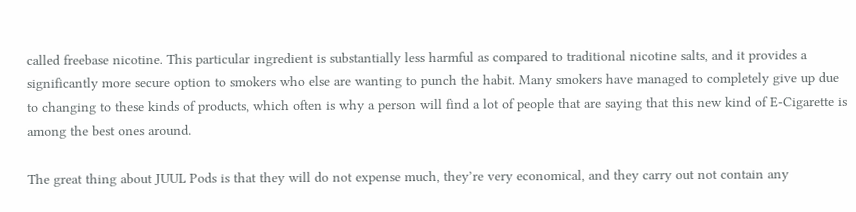called freebase nicotine. This particular ingredient is substantially less harmful as compared to traditional nicotine salts, and it provides a significantly more secure option to smokers who else are wanting to punch the habit. Many smokers have managed to completely give up due to changing to these kinds of products, which often is why a person will find a lot of people that are saying that this new kind of E-Cigarette is among the best ones around.

The great thing about JUUL Pods is that they will do not expense much, they’re very economical, and they carry out not contain any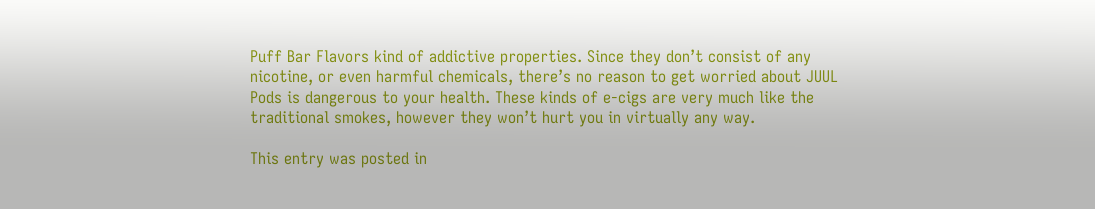Puff Bar Flavors kind of addictive properties. Since they don’t consist of any nicotine, or even harmful chemicals, there’s no reason to get worried about JUUL Pods is dangerous to your health. These kinds of e-cigs are very much like the traditional smokes, however they won’t hurt you in virtually any way.

This entry was posted in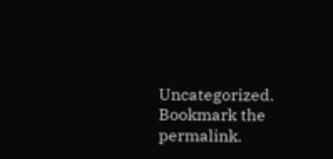Uncategorized. Bookmark the permalink.